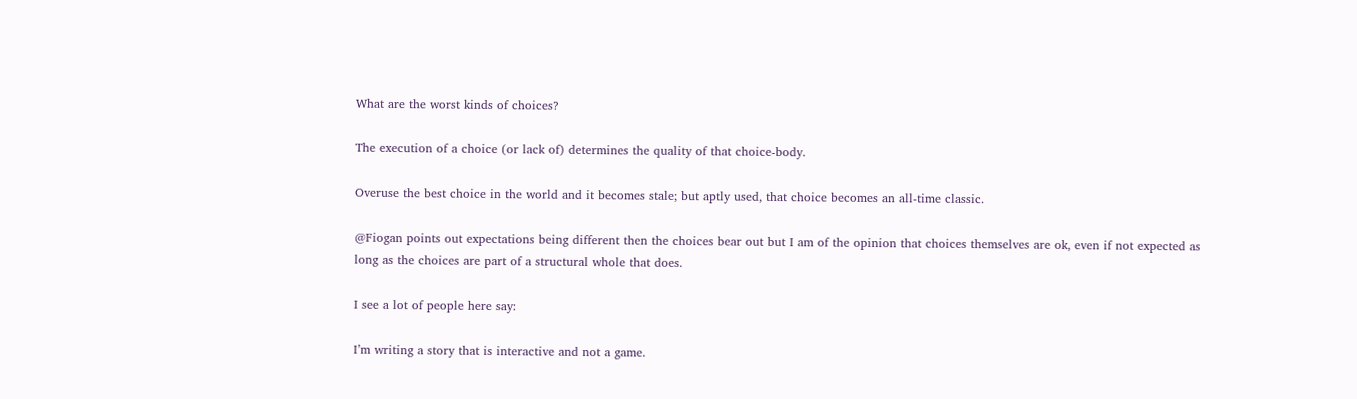What are the worst kinds of choices?

The execution of a choice (or lack of) determines the quality of that choice-body.

Overuse the best choice in the world and it becomes stale; but aptly used, that choice becomes an all-time classic.

@Fiogan points out expectations being different then the choices bear out but I am of the opinion that choices themselves are ok, even if not expected as long as the choices are part of a structural whole that does.

I see a lot of people here say:

I’m writing a story that is interactive and not a game.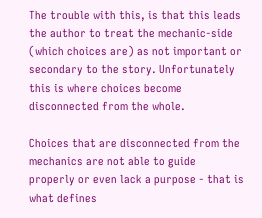The trouble with this, is that this leads the author to treat the mechanic-side (which choices are) as not important or secondary to the story. Unfortunately this is where choices become disconnected from the whole.

Choices that are disconnected from the mechanics are not able to guide properly or even lack a purpose - that is what defines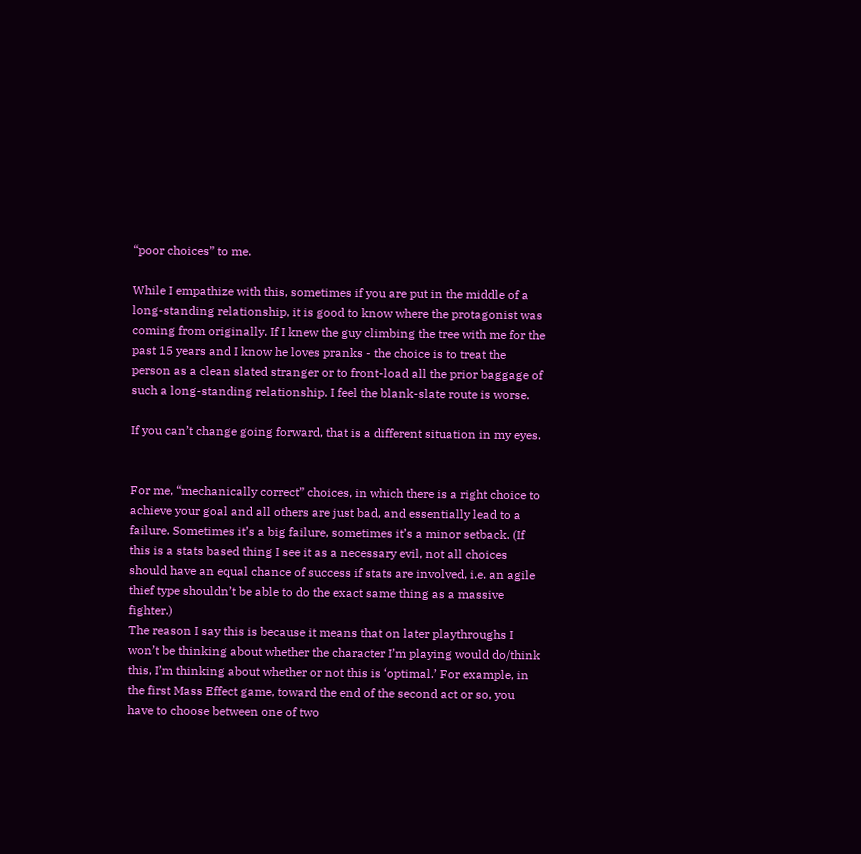“poor choices” to me.

While I empathize with this, sometimes if you are put in the middle of a long-standing relationship, it is good to know where the protagonist was coming from originally. If I knew the guy climbing the tree with me for the past 15 years and I know he loves pranks - the choice is to treat the person as a clean slated stranger or to front-load all the prior baggage of such a long-standing relationship. I feel the blank-slate route is worse.

If you can’t change going forward, that is a different situation in my eyes.


For me, “mechanically correct” choices, in which there is a right choice to achieve your goal and all others are just bad, and essentially lead to a failure. Sometimes it’s a big failure, sometimes it’s a minor setback. (If this is a stats based thing I see it as a necessary evil, not all choices should have an equal chance of success if stats are involved, i.e. an agile thief type shouldn’t be able to do the exact same thing as a massive fighter.)
The reason I say this is because it means that on later playthroughs I won’t be thinking about whether the character I’m playing would do/think this, I’m thinking about whether or not this is ‘optimal.’ For example, in the first Mass Effect game, toward the end of the second act or so, you have to choose between one of two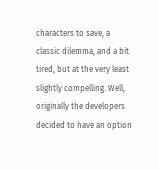characters to save, a classic dilemma, and a bit tired, but at the very least slightly compelling. Well, originally the developers decided to have an option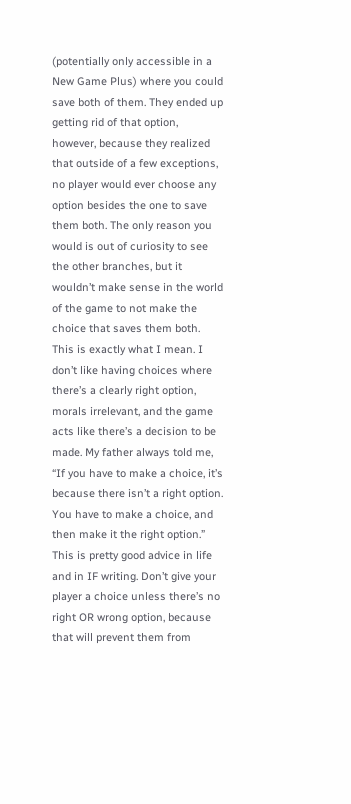(potentially only accessible in a New Game Plus) where you could save both of them. They ended up getting rid of that option, however, because they realized that outside of a few exceptions, no player would ever choose any option besides the one to save them both. The only reason you would is out of curiosity to see the other branches, but it wouldn’t make sense in the world of the game to not make the choice that saves them both. This is exactly what I mean. I don’t like having choices where there’s a clearly right option, morals irrelevant, and the game acts like there’s a decision to be made. My father always told me, “If you have to make a choice, it’s because there isn’t a right option. You have to make a choice, and then make it the right option.” This is pretty good advice in life and in IF writing. Don’t give your player a choice unless there’s no right OR wrong option, because that will prevent them from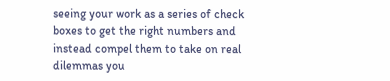seeing your work as a series of check boxes to get the right numbers and instead compel them to take on real dilemmas you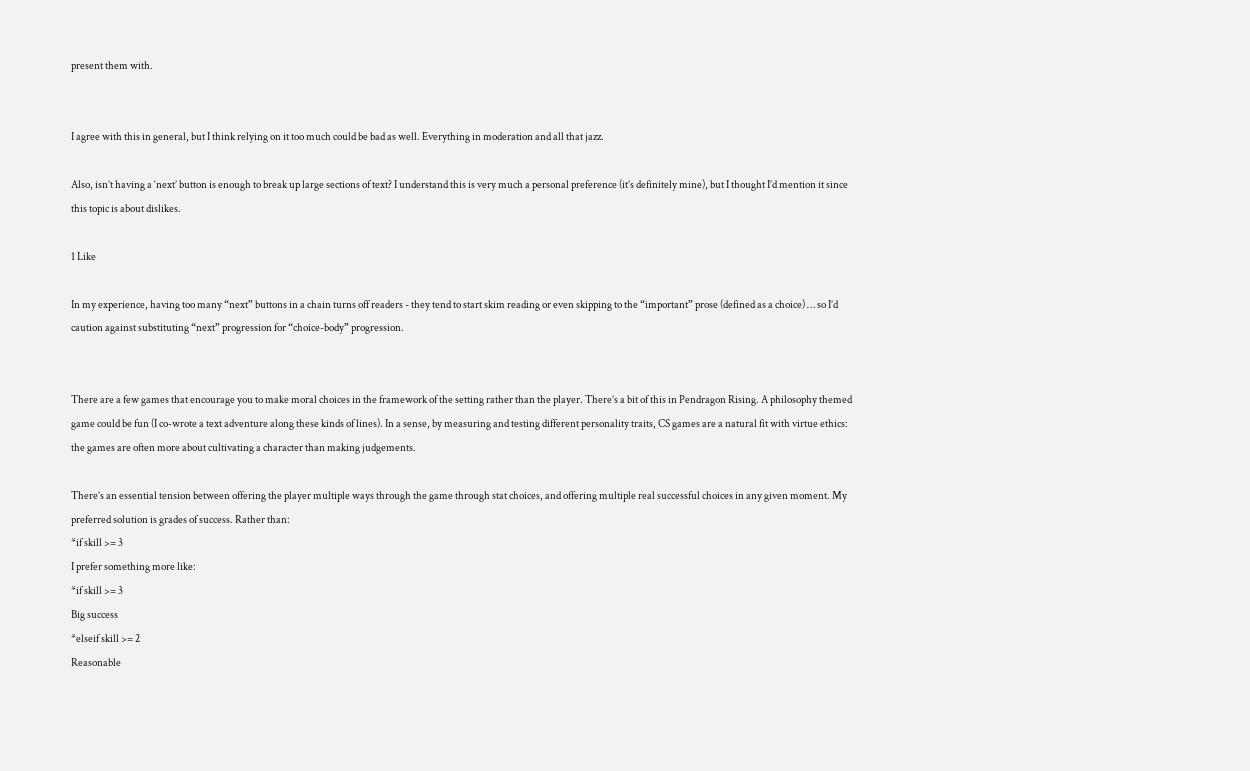present them with.


I agree with this in general, but I think relying on it too much could be bad as well. Everything in moderation and all that jazz.

Also, isn’t having a ‘next’ button is enough to break up large sections of text? I understand this is very much a personal preference (it’s definitely mine), but I thought I’d mention it since this topic is about dislikes.

1 Like

In my experience, having too many “next” buttons in a chain turns off readers - they tend to start skim reading or even skipping to the “important” prose (defined as a choice) … so I’d caution against substituting “next” progression for “choice-body” progression.


There are a few games that encourage you to make moral choices in the framework of the setting rather than the player. There’s a bit of this in Pendragon Rising. A philosophy themed game could be fun (I co-wrote a text adventure along these kinds of lines). In a sense, by measuring and testing different personality traits, CS games are a natural fit with virtue ethics: the games are often more about cultivating a character than making judgements.

There’s an essential tension between offering the player multiple ways through the game through stat choices, and offering multiple real successful choices in any given moment. My preferred solution is grades of success. Rather than:
*if skill >= 3
I prefer something more like:
*if skill >= 3
Big success
*elseif skill >= 2
Reasonable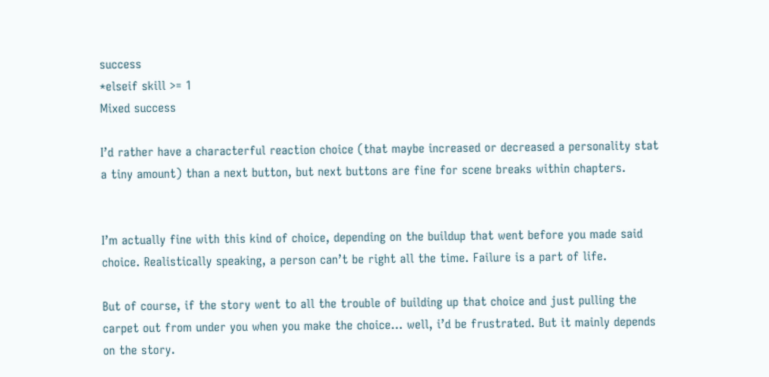success
*elseif skill >= 1
Mixed success

I’d rather have a characterful reaction choice (that maybe increased or decreased a personality stat a tiny amount) than a next button, but next buttons are fine for scene breaks within chapters.


I’m actually fine with this kind of choice, depending on the buildup that went before you made said choice. Realistically speaking, a person can’t be right all the time. Failure is a part of life.

But of course, if the story went to all the trouble of building up that choice and just pulling the carpet out from under you when you make the choice… well, i’d be frustrated. But it mainly depends on the story.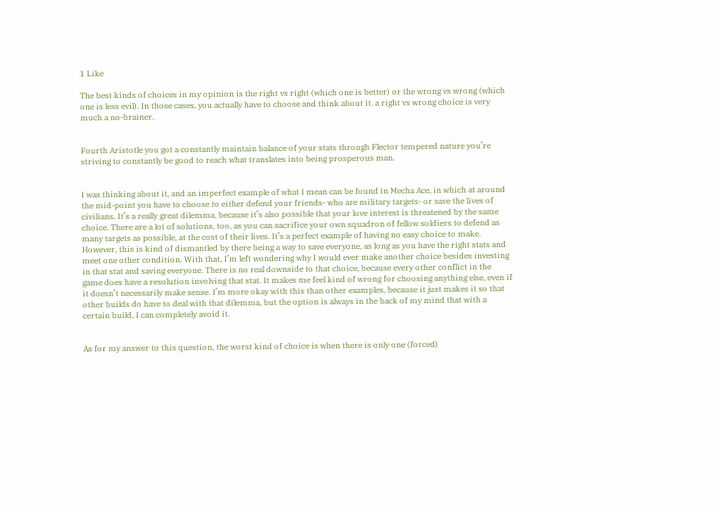1 Like

The best kinds of choices in my opinion is the right vs right (which one is better) or the wrong vs wrong (which one is less evil). In those cases, you actually have to choose and think about it. a right vs wrong choice is very much a no-brainer.


Fourth Aristotle you got a constantly maintain balance of your stats through Flector tempered nature you’re striving to constantly be good to reach what translates into being prosperous man.


I was thinking about it, and an imperfect example of what I mean can be found in Mecha Ace, in which at around the mid-point you have to choose to either defend your friends- who are military targets- or save the lives of civilians. It’s a really great dilemma, because it’s also possible that your love interest is threatened by the same choice. There are a lot of solutions, too, as you can sacrifice your own squadron of fellow soldiers to defend as many targets as possible, at the cost of their lives. It’s a perfect example of having no easy choice to make. However, this is kind of dismantled by there being a way to save everyone, as long as you have the right stats and meet one other condition. With that, I’m left wondering why I would ever make another choice besides investing in that stat and saving everyone. There is no real downside to that choice, because every other conflict in the game does have a resolution involving that stat. It makes me feel kind of wrong for choosing anything else, even if it doesn’t necessarily make sense. I’m more okay with this than other examples, because it just makes it so that other builds do have to deal with that dilemma, but the option is always in the back of my mind that with a certain build, I can completely avoid it.


As for my answer to this question, the worst kind of choice is when there is only one (forced)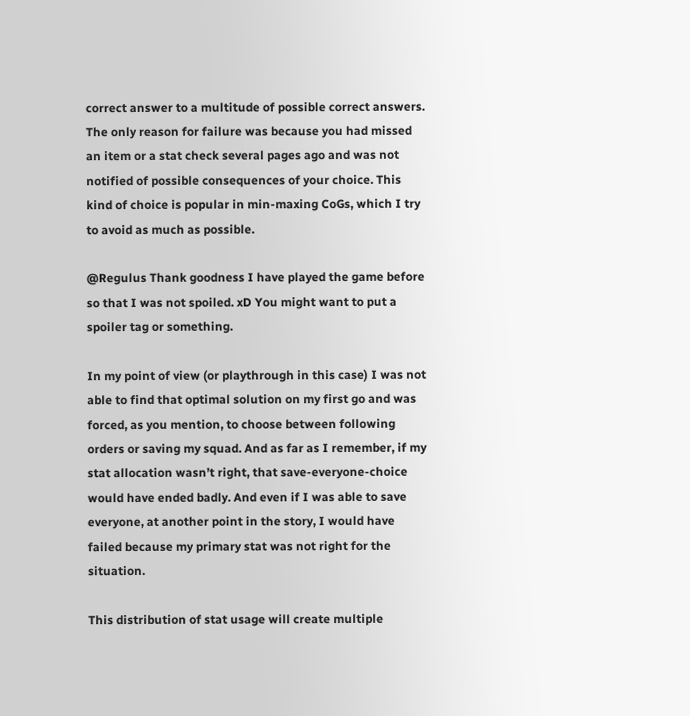correct answer to a multitude of possible correct answers. The only reason for failure was because you had missed an item or a stat check several pages ago and was not notified of possible consequences of your choice. This kind of choice is popular in min-maxing CoGs, which I try to avoid as much as possible.

@Regulus Thank goodness I have played the game before so that I was not spoiled. xD You might want to put a spoiler tag or something.

In my point of view (or playthrough in this case) I was not able to find that optimal solution on my first go and was forced, as you mention, to choose between following orders or saving my squad. And as far as I remember, if my stat allocation wasn’t right, that save-everyone-choice would have ended badly. And even if I was able to save everyone, at another point in the story, I would have failed because my primary stat was not right for the situation.

This distribution of stat usage will create multiple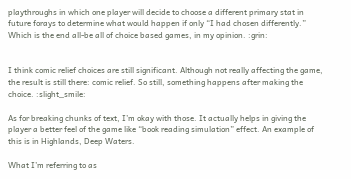playthroughs in which one player will decide to choose a different primary stat in future forays to determine what would happen if only “I had chosen differently.” Which is the end all-be all of choice based games, in my opinion. :grin:


I think comic relief choices are still significant. Although not really affecting the game, the result is still there: comic relief. So still, something happens after making the choice. :slight_smile:

As for breaking chunks of text, I’m okay with those. It actually helps in giving the player a better feel of the game like “book reading simulation” effect. An example of this is in Highlands, Deep Waters.

What I’m referring to as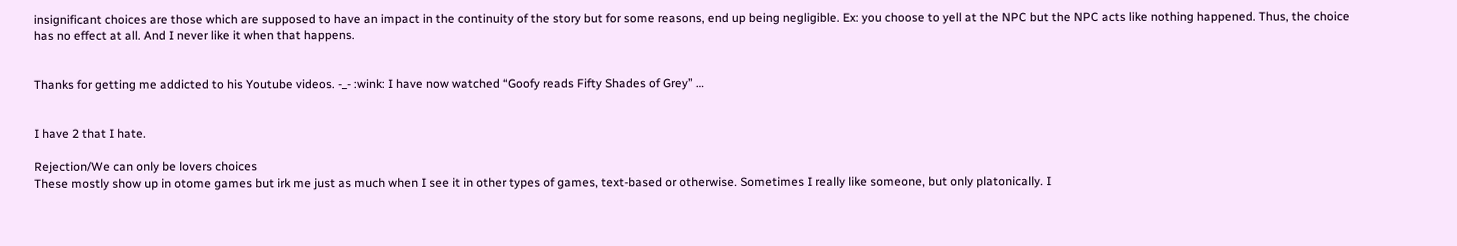insignificant choices are those which are supposed to have an impact in the continuity of the story but for some reasons, end up being negligible. Ex: you choose to yell at the NPC but the NPC acts like nothing happened. Thus, the choice has no effect at all. And I never like it when that happens.


Thanks for getting me addicted to his Youtube videos. -_- :wink: I have now watched “Goofy reads Fifty Shades of Grey” …


I have 2 that I hate.

Rejection/We can only be lovers choices
These mostly show up in otome games but irk me just as much when I see it in other types of games, text-based or otherwise. Sometimes I really like someone, but only platonically. I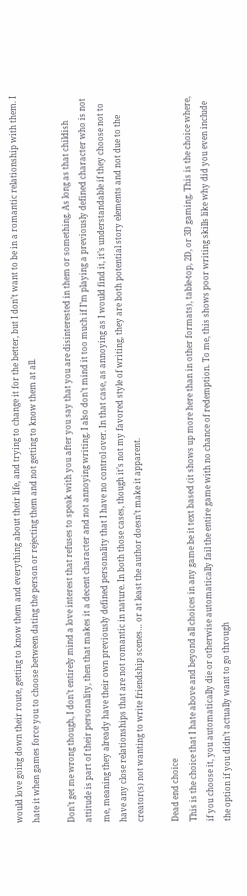would love going down their route, getting to know them and everything about their life, and trying to change it for the better, but I don’t want to be in a romantic relationship with them. I hate it when games force you to choose between dating the person or rejecting them and not getting to know them at all.

Don’t get me wrong though, I don’t entirely mind a love interest that refuses to speak with you after you say that you are disinterested in them or something. As long as that childish attitude is part of their personality, then that makes it a decent character and not annoying writing. I also don’t mind it too much if I’m playing a previously defined character who is not me, meaning they already have their own previously defined personality that I have no control over. In that case, as annoying as I would find it, it’s understandable if they choose not to have any close relationships that are not romantic in nature. In both those cases, though it’s not my favored style of writing, they are both potential story elements and not due to the creator(s) not wanting to write friendship scenes… or at least the author doesn’t make it apparent.

Dead end choice
This is the choice that I hate above and beyond all choices in any game be it text based (it shows up more here than in other formats), table-top, 2D, or 3D gaming. This is the choice where, if you choose it, you automatically die or otherwise automatically fail the entire game with no chance of redemption. To me, this shows poor writing skills like why did you even include the option if you didn’t actually want to go through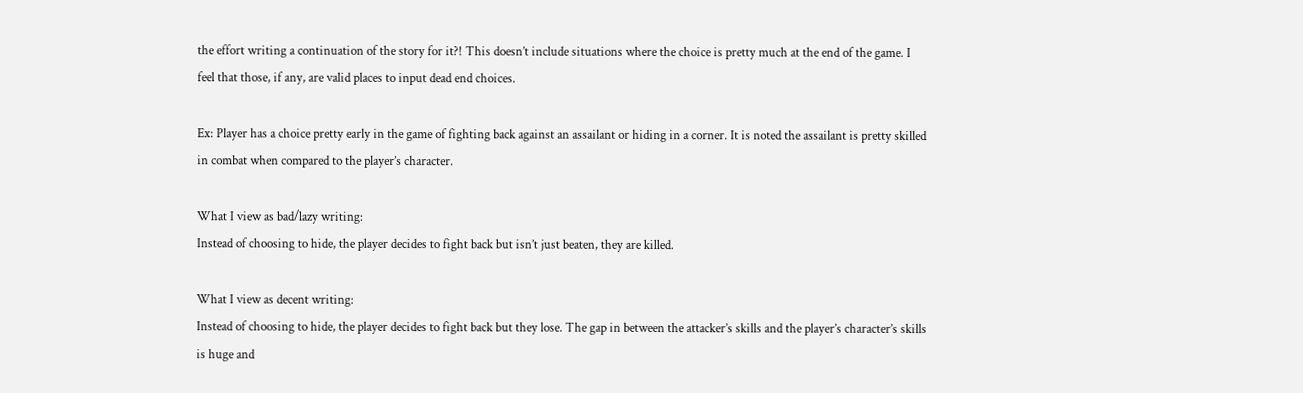the effort writing a continuation of the story for it?! This doesn’t include situations where the choice is pretty much at the end of the game. I feel that those, if any, are valid places to input dead end choices.

Ex: Player has a choice pretty early in the game of fighting back against an assailant or hiding in a corner. It is noted the assailant is pretty skilled in combat when compared to the player’s character.

What I view as bad/lazy writing:
Instead of choosing to hide, the player decides to fight back but isn’t just beaten, they are killed.

What I view as decent writing:
Instead of choosing to hide, the player decides to fight back but they lose. The gap in between the attacker’s skills and the player’s character’s skills is huge and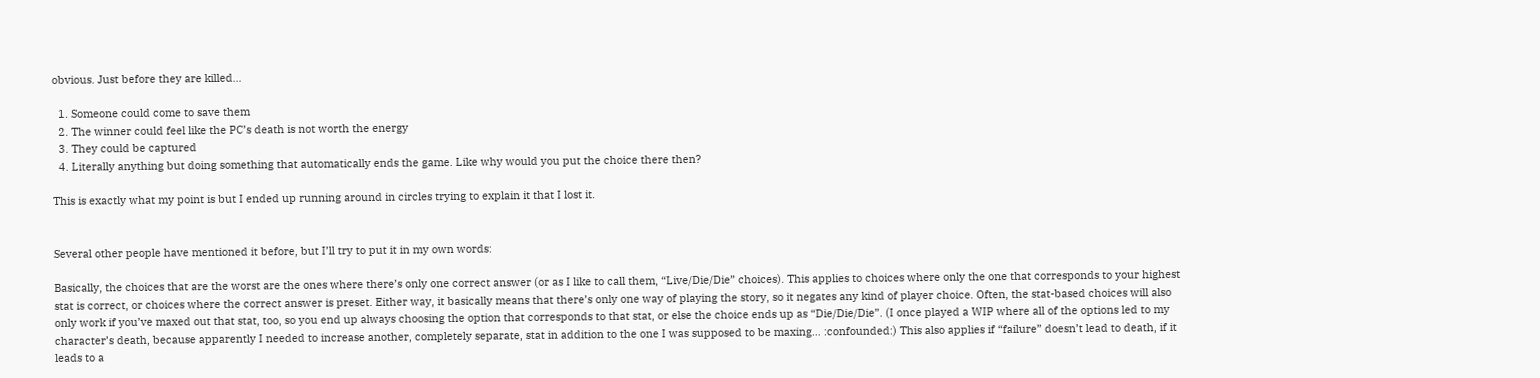obvious. Just before they are killed…

  1. Someone could come to save them
  2. The winner could feel like the PC’s death is not worth the energy
  3. They could be captured
  4. Literally anything but doing something that automatically ends the game. Like why would you put the choice there then?

This is exactly what my point is but I ended up running around in circles trying to explain it that I lost it.


Several other people have mentioned it before, but I’ll try to put it in my own words:

Basically, the choices that are the worst are the ones where there’s only one correct answer (or as I like to call them, “Live/Die/Die” choices). This applies to choices where only the one that corresponds to your highest stat is correct, or choices where the correct answer is preset. Either way, it basically means that there’s only one way of playing the story, so it negates any kind of player choice. Often, the stat-based choices will also only work if you’ve maxed out that stat, too, so you end up always choosing the option that corresponds to that stat, or else the choice ends up as “Die/Die/Die”. (I once played a WIP where all of the options led to my character’s death, because apparently I needed to increase another, completely separate, stat in addition to the one I was supposed to be maxing… :confounded:) This also applies if “failure” doesn’t lead to death, if it leads to a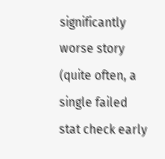significantly worse story (quite often, a single failed stat check early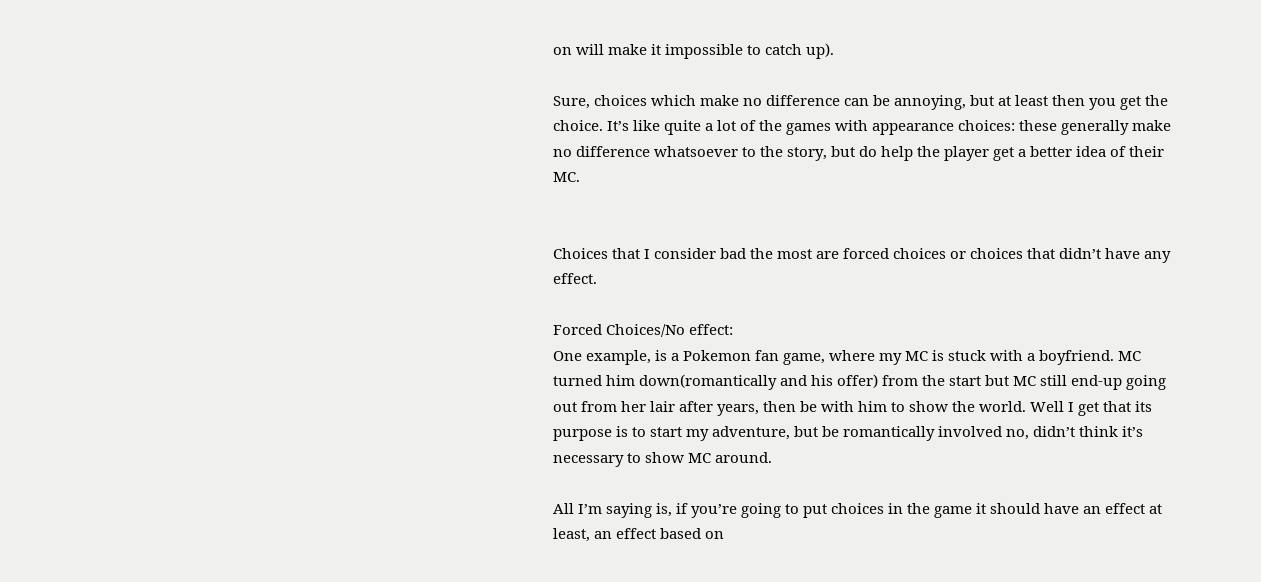on will make it impossible to catch up).

Sure, choices which make no difference can be annoying, but at least then you get the choice. It’s like quite a lot of the games with appearance choices: these generally make no difference whatsoever to the story, but do help the player get a better idea of their MC.


Choices that I consider bad the most are forced choices or choices that didn’t have any effect.

Forced Choices/No effect:
One example, is a Pokemon fan game, where my MC is stuck with a boyfriend. MC turned him down(romantically and his offer) from the start but MC still end-up going out from her lair after years, then be with him to show the world. Well I get that its purpose is to start my adventure, but be romantically involved no, didn’t think it’s necessary to show MC around.

All I’m saying is, if you’re going to put choices in the game it should have an effect at least, an effect based on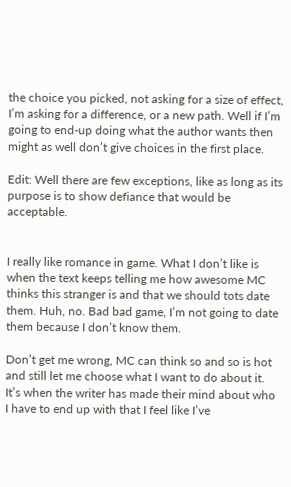the choice you picked, not asking for a size of effect, I’m asking for a difference, or a new path. Well if I’m going to end-up doing what the author wants then might as well don’t give choices in the first place.

Edit: Well there are few exceptions, like as long as its purpose is to show defiance that would be acceptable.


I really like romance in game. What I don’t like is when the text keeps telling me how awesome MC thinks this stranger is and that we should tots date them. Huh, no. Bad bad game, I’m not going to date them because I don’t know them.

Don’t get me wrong, MC can think so and so is hot and still let me choose what I want to do about it. It’s when the writer has made their mind about who I have to end up with that I feel like I’ve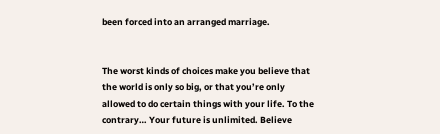been forced into an arranged marriage.


The worst kinds of choices make you believe that the world is only so big, or that you’re only allowed to do certain things with your life. To the contrary… Your future is unlimited. Believe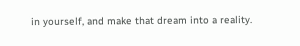in yourself, and make that dream into a reality.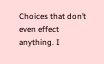Choices that don’t even effect anything. I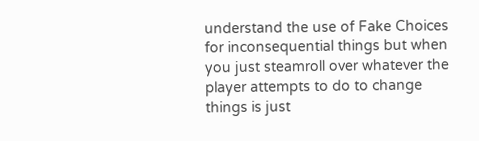understand the use of Fake Choices for inconsequential things but when you just steamroll over whatever the player attempts to do to change things is just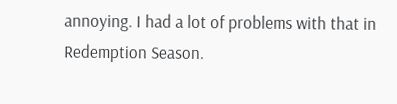annoying. I had a lot of problems with that in Redemption Season.